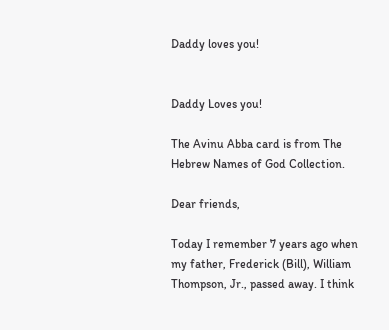Daddy loves you!


Daddy Loves you!

The Avinu Abba card is from The Hebrew Names of God Collection.

Dear friends,

Today I remember 7 years ago when my father, Frederick (Bill), William Thompson, Jr., passed away. I think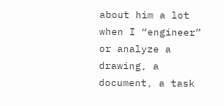about him a lot when I “engineer” or analyze a drawing, a document, a task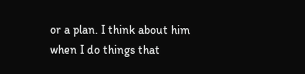or a plan. I think about him when I do things that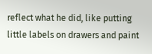reflect what he did, like putting little labels on drawers and paint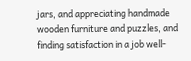jars, and appreciating handmade wooden furniture and puzzles, and finding satisfaction in a job well-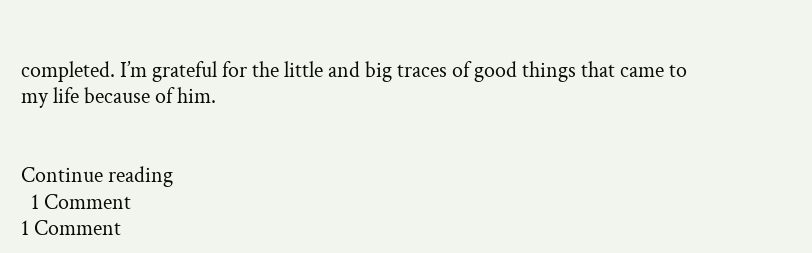completed. I’m grateful for the little and big traces of good things that came to my life because of him.


Continue reading
  1 Comment
1 Comment